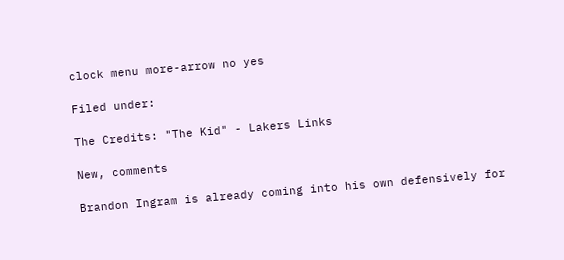clock menu more-arrow no yes

Filed under:

The Credits: "The Kid" - Lakers Links

New, comments

Brandon Ingram is already coming into his own defensively for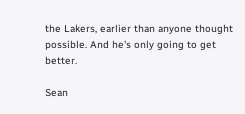the Lakers, earlier than anyone thought possible. And he's only going to get better.

Sean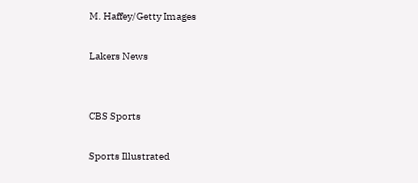M. Haffey/Getty Images

Lakers News


CBS Sports

Sports Illustrated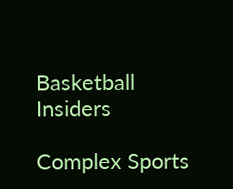Basketball Insiders

Complex Sports